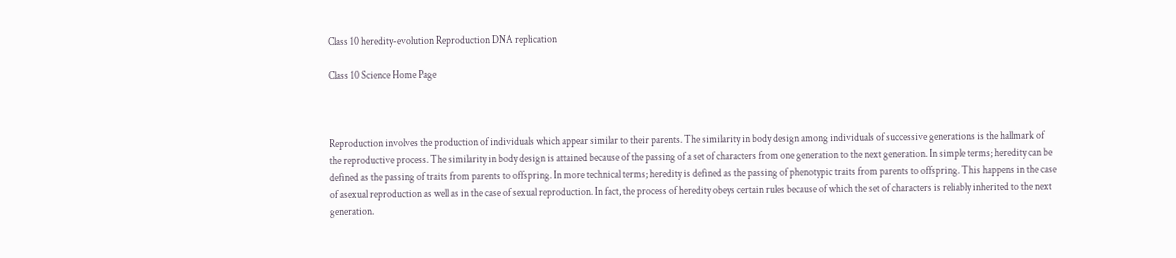Class 10 heredity-evolution Reproduction DNA replication

Class 10 Science Home Page



Reproduction involves the production of individuals which appear similar to their parents. The similarity in body design among individuals of successive generations is the hallmark of the reproductive process. The similarity in body design is attained because of the passing of a set of characters from one generation to the next generation. In simple terms; heredity can be defined as the passing of traits from parents to offspring. In more technical terms; heredity is defined as the passing of phenotypic traits from parents to offspring. This happens in the case of asexual reproduction as well as in the case of sexual reproduction. In fact, the process of heredity obeys certain rules because of which the set of characters is reliably inherited to the next generation.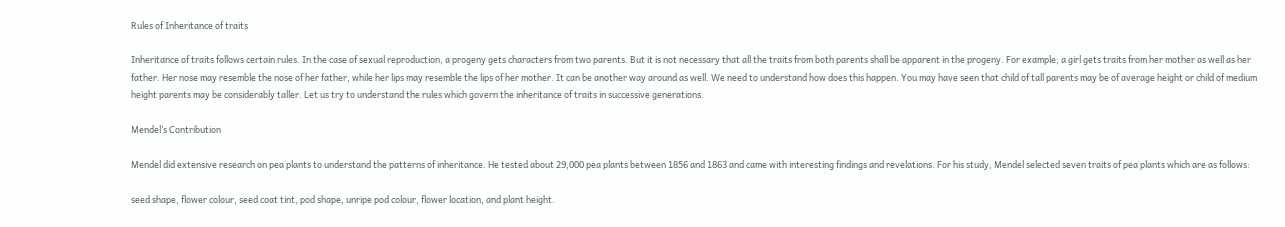Rules of Inheritance of traits

Inheritance of traits follows certain rules. In the case of sexual reproduction, a progeny gets characters from two parents. But it is not necessary that all the traits from both parents shall be apparent in the progeny. For example; a girl gets traits from her mother as well as her father. Her nose may resemble the nose of her father, while her lips may resemble the lips of her mother. It can be another way around as well. We need to understand how does this happen. You may have seen that child of tall parents may be of average height or child of medium height parents may be considerably taller. Let us try to understand the rules which govern the inheritance of traits in successive generations.

Mendel’s Contribution

Mendel did extensive research on pea plants to understand the patterns of inheritance. He tested about 29,000 pea plants between 1856 and 1863 and came with interesting findings and revelations. For his study, Mendel selected seven traits of pea plants which are as follows:

seed shape, flower colour, seed coat tint, pod shape, unripe pod colour, flower location, and plant height.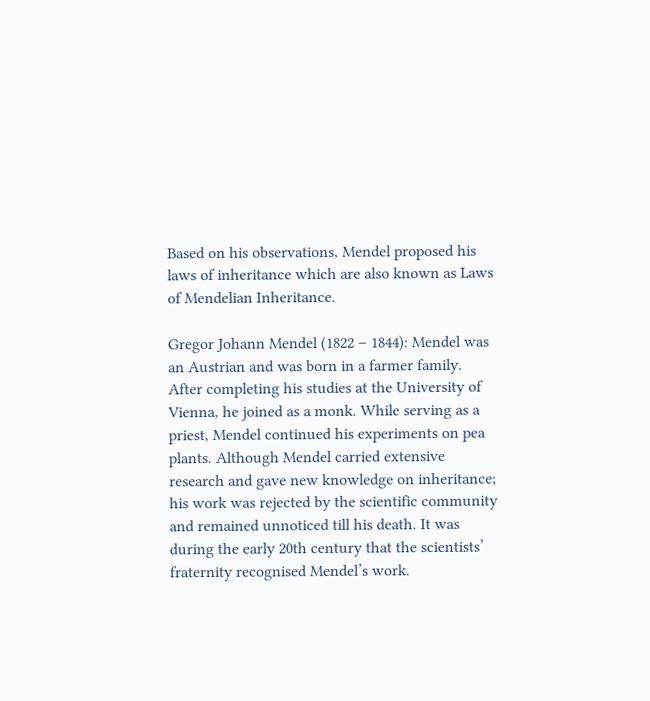Based on his observations, Mendel proposed his laws of inheritance which are also known as Laws of Mendelian Inheritance.

Gregor Johann Mendel (1822 – 1844): Mendel was an Austrian and was born in a farmer family. After completing his studies at the University of Vienna, he joined as a monk. While serving as a priest, Mendel continued his experiments on pea plants. Although Mendel carried extensive research and gave new knowledge on inheritance; his work was rejected by the scientific community and remained unnoticed till his death. It was during the early 20th century that the scientists’ fraternity recognised Mendel’s work.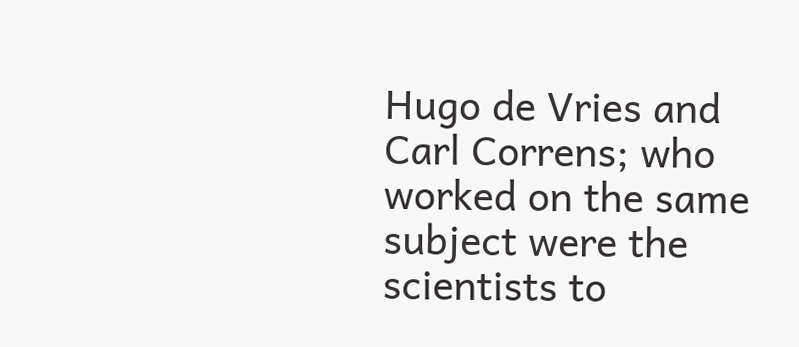Hugo de Vries and Carl Correns; who worked on the same subject were the scientists to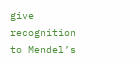give recognition to Mendel’s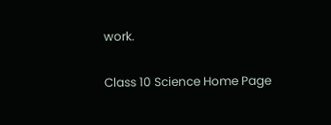work.

Class 10 Science Home Page